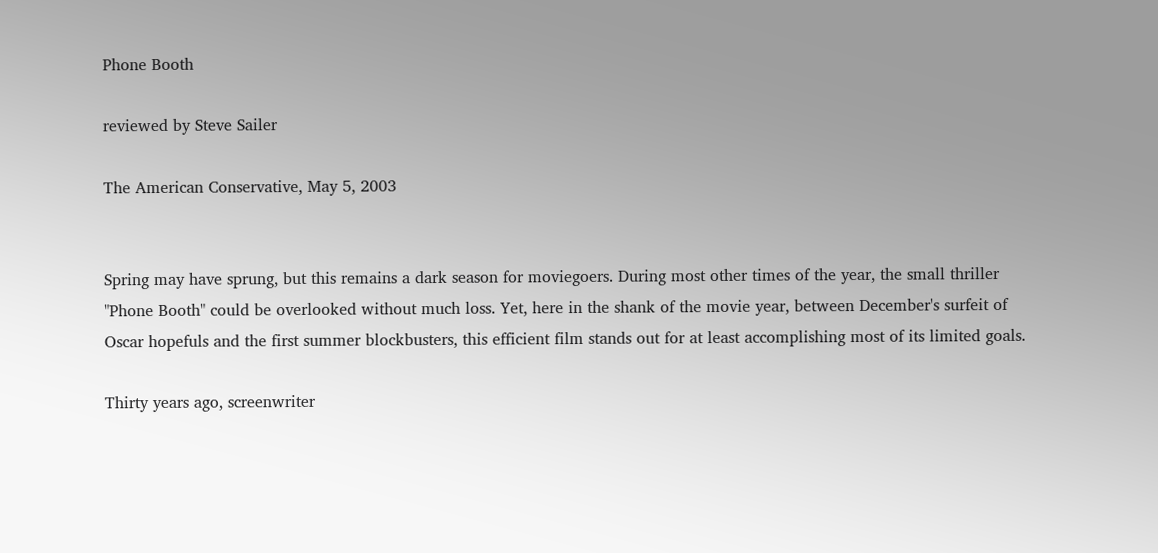Phone Booth

reviewed by Steve Sailer

The American Conservative, May 5, 2003


Spring may have sprung, but this remains a dark season for moviegoers. During most other times of the year, the small thriller "Phone Booth" could be overlooked without much loss. Yet, here in the shank of the movie year, between December's surfeit of Oscar hopefuls and the first summer blockbusters, this efficient film stands out for at least accomplishing most of its limited goals.

Thirty years ago, screenwriter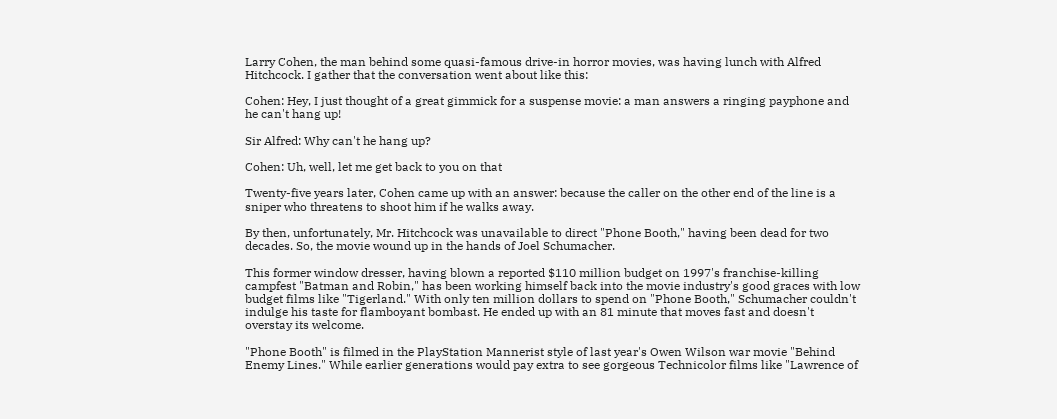Larry Cohen, the man behind some quasi-famous drive-in horror movies, was having lunch with Alfred Hitchcock. I gather that the conversation went about like this:

Cohen: Hey, I just thought of a great gimmick for a suspense movie: a man answers a ringing payphone and he can't hang up!

Sir Alfred: Why can't he hang up?

Cohen: Uh, well, let me get back to you on that

Twenty-five years later, Cohen came up with an answer: because the caller on the other end of the line is a sniper who threatens to shoot him if he walks away.

By then, unfortunately, Mr. Hitchcock was unavailable to direct "Phone Booth," having been dead for two decades. So, the movie wound up in the hands of Joel Schumacher.

This former window dresser, having blown a reported $110 million budget on 1997's franchise-killing campfest "Batman and Robin," has been working himself back into the movie industry's good graces with low budget films like "Tigerland." With only ten million dollars to spend on "Phone Booth," Schumacher couldn't indulge his taste for flamboyant bombast. He ended up with an 81 minute that moves fast and doesn't overstay its welcome.

"Phone Booth" is filmed in the PlayStation Mannerist style of last year's Owen Wilson war movie "Behind Enemy Lines." While earlier generations would pay extra to see gorgeous Technicolor films like "Lawrence of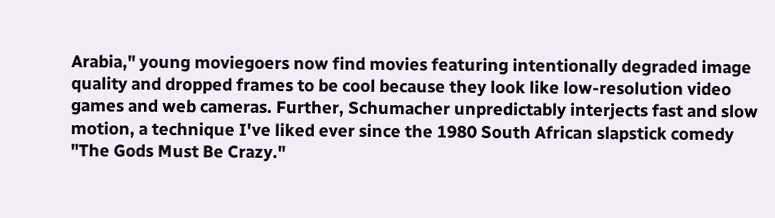Arabia," young moviegoers now find movies featuring intentionally degraded image quality and dropped frames to be cool because they look like low-resolution video games and web cameras. Further, Schumacher unpredictably interjects fast and slow motion, a technique I've liked ever since the 1980 South African slapstick comedy "The Gods Must Be Crazy."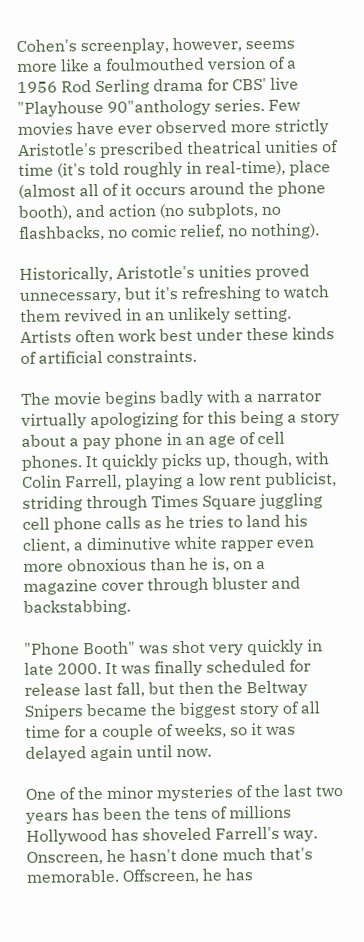Cohen's screenplay, however, seems more like a foulmouthed version of a 1956 Rod Serling drama for CBS' live "Playhouse 90"anthology series. Few movies have ever observed more strictly Aristotle's prescribed theatrical unities of time (it's told roughly in real-time), place (almost all of it occurs around the phone booth), and action (no subplots, no flashbacks, no comic relief, no nothing).

Historically, Aristotle's unities proved unnecessary, but it's refreshing to watch them revived in an unlikely setting. Artists often work best under these kinds of artificial constraints.

The movie begins badly with a narrator virtually apologizing for this being a story about a pay phone in an age of cell phones. It quickly picks up, though, with Colin Farrell, playing a low rent publicist, striding through Times Square juggling cell phone calls as he tries to land his client, a diminutive white rapper even more obnoxious than he is, on a magazine cover through bluster and backstabbing.

"Phone Booth" was shot very quickly in late 2000. It was finally scheduled for release last fall, but then the Beltway Snipers became the biggest story of all time for a couple of weeks, so it was delayed again until now.

One of the minor mysteries of the last two years has been the tens of millions Hollywood has shoveled Farrell's way. Onscreen, he hasn't done much that's memorable. Offscreen, he has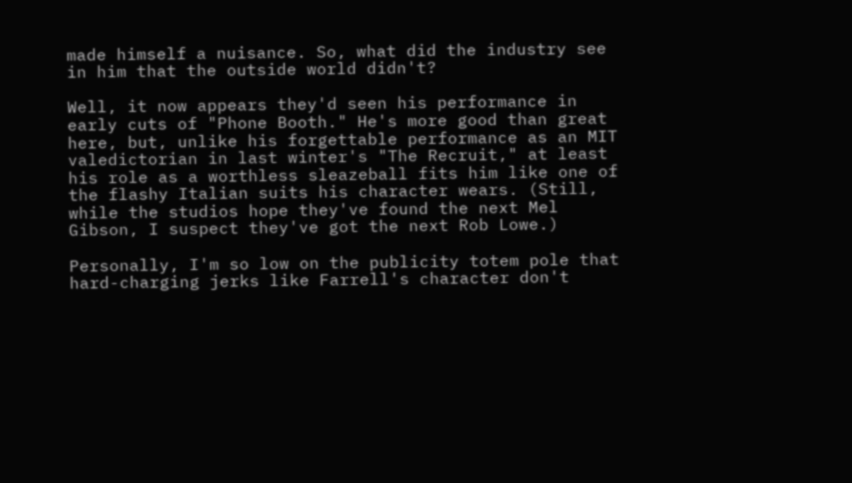made himself a nuisance. So, what did the industry see in him that the outside world didn't?

Well, it now appears they'd seen his performance in early cuts of "Phone Booth." He's more good than great here, but, unlike his forgettable performance as an MIT valedictorian in last winter's "The Recruit," at least his role as a worthless sleazeball fits him like one of the flashy Italian suits his character wears. (Still, while the studios hope they've found the next Mel Gibson, I suspect they've got the next Rob Lowe.)

Personally, I'm so low on the publicity totem pole that hard-charging jerks like Farrell's character don't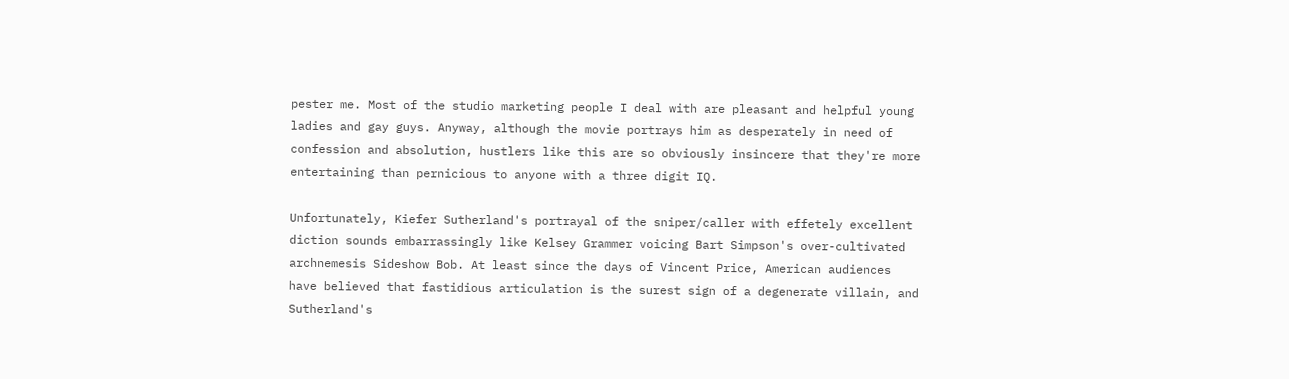pester me. Most of the studio marketing people I deal with are pleasant and helpful young ladies and gay guys. Anyway, although the movie portrays him as desperately in need of confession and absolution, hustlers like this are so obviously insincere that they're more entertaining than pernicious to anyone with a three digit IQ.

Unfortunately, Kiefer Sutherland's portrayal of the sniper/caller with effetely excellent diction sounds embarrassingly like Kelsey Grammer voicing Bart Simpson's over-cultivated archnemesis Sideshow Bob. At least since the days of Vincent Price, American audiences have believed that fastidious articulation is the surest sign of a degenerate villain, and Sutherland's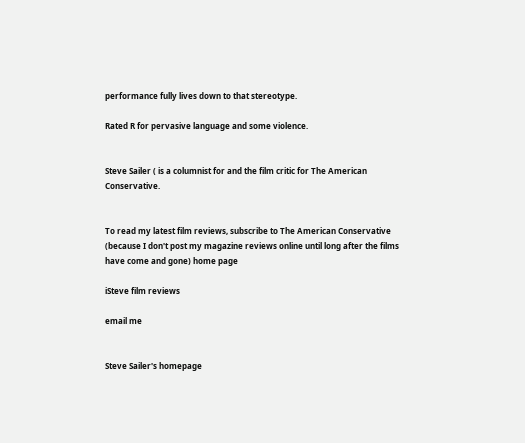performance fully lives down to that stereotype.

Rated R for pervasive language and some violence.


Steve Sailer ( is a columnist for and the film critic for The American Conservative.


To read my latest film reviews, subscribe to The American Conservative
(because I don't post my magazine reviews online until long after the films have come and gone) home page

iSteve film reviews

email me


Steve Sailer's homepage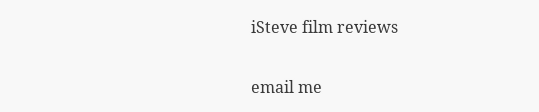iSteve film reviews

email me